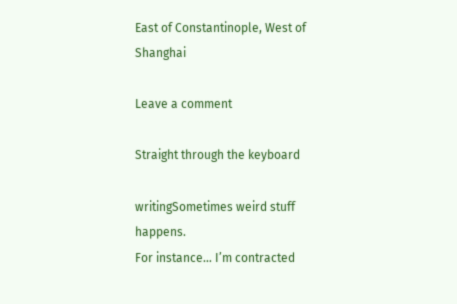East of Constantinople, West of Shanghai

Leave a comment

Straight through the keyboard

writingSometimes weird stuff happens.
For instance… I’m contracted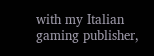with my Italian gaming publisher,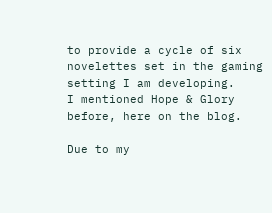to provide a cycle of six novelettes set in the gaming setting I am developing.
I mentioned Hope & Glory before, here on the blog.

Due to my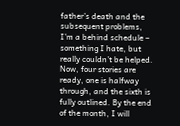father’s death and the subsequent problems, I’m a behind schedule – something I hate, but really couldn’t be helped.
Now, four stories are ready, one is halfway through, and the sixth is fully outlined. By the end of the month, I will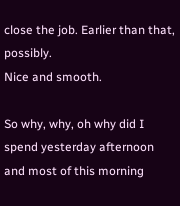close the job. Earlier than that, possibly.
Nice and smooth.

So why, why, oh why did I spend yesterday afternoon and most of this morning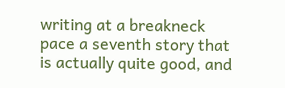writing at a breakneck pace a seventh story that is actually quite good, and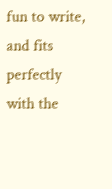fun to write, and fits perfectly with the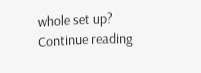whole set up? Continue reading